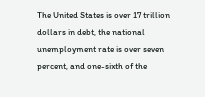The United States is over 17 trillion dollars in debt, the national unemployment rate is over seven percent, and one-sixth of the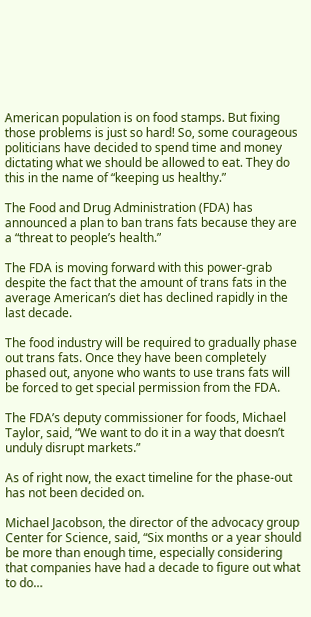American population is on food stamps. But fixing those problems is just so hard! So, some courageous politicians have decided to spend time and money dictating what we should be allowed to eat. They do this in the name of “keeping us healthy.”

The Food and Drug Administration (FDA) has announced a plan to ban trans fats because they are a “threat to people’s health.”

The FDA is moving forward with this power-grab despite the fact that the amount of trans fats in the average American’s diet has declined rapidly in the last decade.

The food industry will be required to gradually phase out trans fats. Once they have been completely phased out, anyone who wants to use trans fats will be forced to get special permission from the FDA.

The FDA’s deputy commissioner for foods, Michael Taylor, said, “We want to do it in a way that doesn’t unduly disrupt markets.”

As of right now, the exact timeline for the phase-out has not been decided on.

Michael Jacobson, the director of the advocacy group Center for Science, said, “Six months or a year should be more than enough time, especially considering that companies have had a decade to figure out what to do…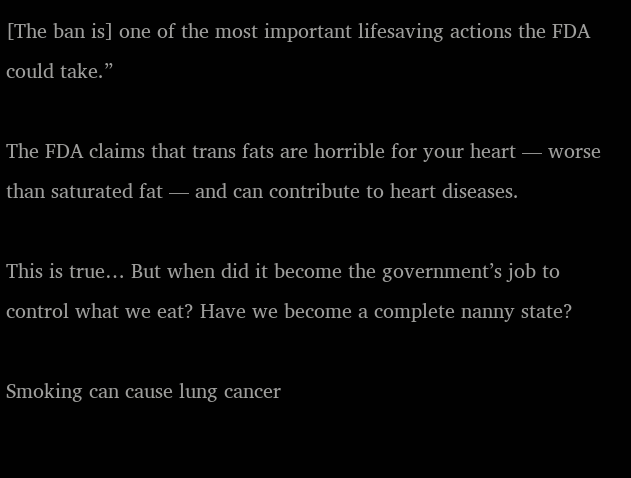[The ban is] one of the most important lifesaving actions the FDA could take.”

The FDA claims that trans fats are horrible for your heart — worse than saturated fat — and can contribute to heart diseases.

This is true… But when did it become the government’s job to control what we eat? Have we become a complete nanny state?

Smoking can cause lung cancer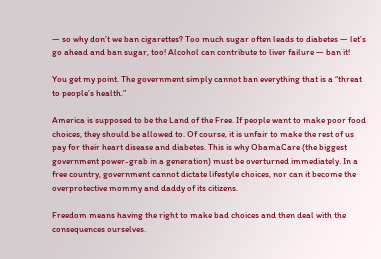— so why don’t we ban cigarettes? Too much sugar often leads to diabetes — let’s go ahead and ban sugar, too! Alcohol can contribute to liver failure — ban it!

You get my point. The government simply cannot ban everything that is a “threat to people’s health.”

America is supposed to be the Land of the Free. If people want to make poor food choices, they should be allowed to. Of course, it is unfair to make the rest of us pay for their heart disease and diabetes. This is why ObamaCare (the biggest government power-grab in a generation) must be overturned immediately. In a free country, government cannot dictate lifestyle choices, nor can it become the overprotective mommy and daddy of its citizens.

Freedom means having the right to make bad choices and then deal with the consequences ourselves.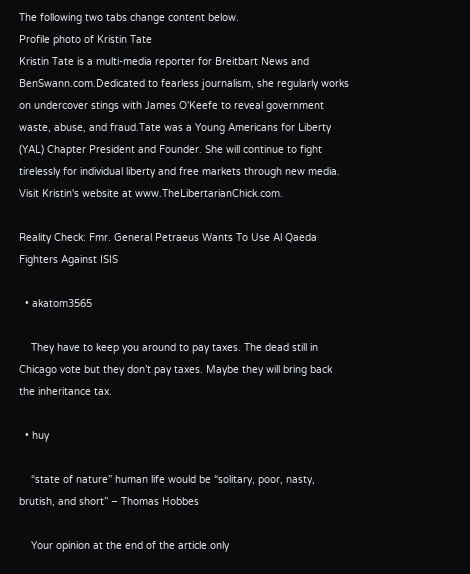The following two tabs change content below.
Profile photo of Kristin Tate
Kristin Tate is a multi-media reporter for Breitbart News and BenSwann.com.Dedicated to fearless journalism, she regularly works on undercover stings with James O'Keefe to reveal government waste, abuse, and fraud.Tate was a Young Americans for Liberty (YAL) Chapter President and Founder. She will continue to fight tirelessly for individual liberty and free markets through new media. Visit Kristin's website at www.TheLibertarianChick.com.

Reality Check: Fmr. General Petraeus Wants To Use Al Qaeda Fighters Against ISIS

  • akatom3565

    They have to keep you around to pay taxes. The dead still in Chicago vote but they don’t pay taxes. Maybe they will bring back the inheritance tax.

  • huy

    “state of nature” human life would be “solitary, poor, nasty, brutish, and short” – Thomas Hobbes

    Your opinion at the end of the article only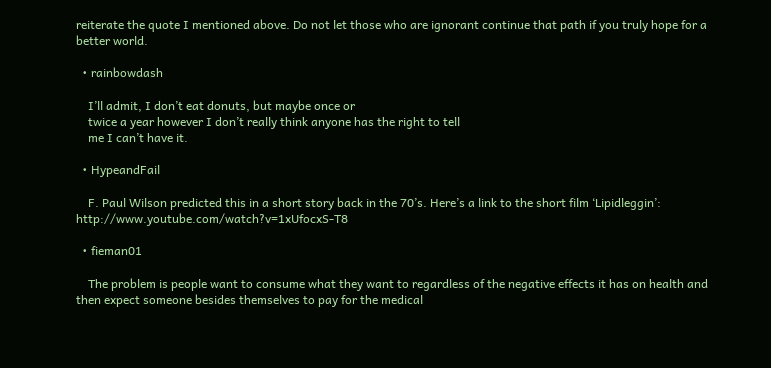reiterate the quote I mentioned above. Do not let those who are ignorant continue that path if you truly hope for a better world.

  • rainbowdash

    I’ll admit, I don’t eat donuts, but maybe once or
    twice a year however I don’t really think anyone has the right to tell
    me I can’t have it.

  • HypeandFail

    F. Paul Wilson predicted this in a short story back in the 70’s. Here’s a link to the short film ‘Lipidleggin’: http://www.youtube.com/watch?v=1xUfocxS-T8

  • fieman01

    The problem is people want to consume what they want to regardless of the negative effects it has on health and then expect someone besides themselves to pay for the medical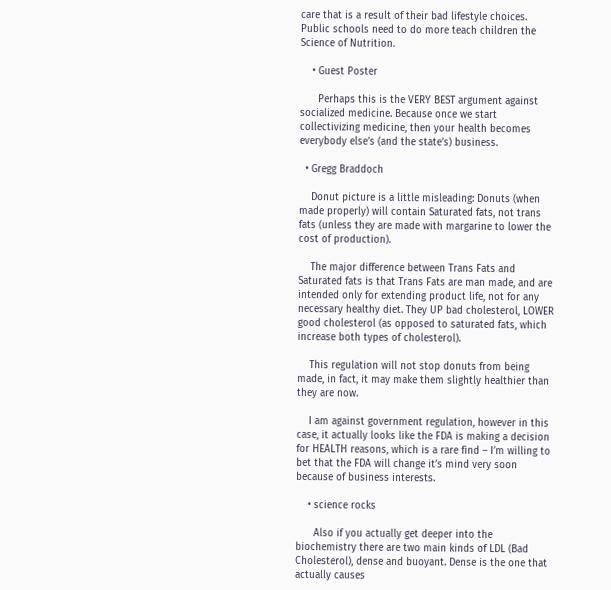care that is a result of their bad lifestyle choices. Public schools need to do more teach children the Science of Nutrition.

    • Guest Poster

      Perhaps this is the VERY BEST argument against socialized medicine. Because once we start collectivizing medicine, then your health becomes everybody else’s (and the state’s) business.

  • Gregg Braddoch

    Donut picture is a little misleading: Donuts (when made properly) will contain Saturated fats, not trans fats (unless they are made with margarine to lower the cost of production).

    The major difference between Trans Fats and Saturated fats is that Trans Fats are man made, and are intended only for extending product life, not for any necessary healthy diet. They UP bad cholesterol, LOWER good cholesterol (as opposed to saturated fats, which increase both types of cholesterol).

    This regulation will not stop donuts from being made, in fact, it may make them slightly healthier than they are now.

    I am against government regulation, however in this case, it actually looks like the FDA is making a decision for HEALTH reasons, which is a rare find – I’m willing to bet that the FDA will change it’s mind very soon because of business interests.

    • science rocks

      Also if you actually get deeper into the biochemistry there are two main kinds of LDL (Bad Cholesterol), dense and buoyant. Dense is the one that actually causes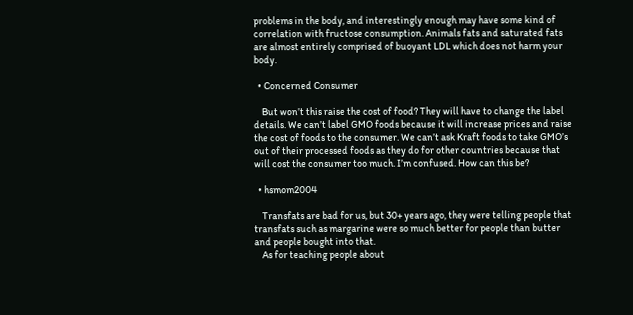problems in the body, and interestingly enough may have some kind of correlation with fructose consumption. Animals fats and saturated fats are almost entirely comprised of buoyant LDL which does not harm your body.

  • Concerned Consumer

    But won’t this raise the cost of food? They will have to change the label details. We can’t label GMO foods because it will increase prices and raise the cost of foods to the consumer. We can’t ask Kraft foods to take GMO’s out of their processed foods as they do for other countries because that will cost the consumer too much. I’m confused. How can this be?

  • hsmom2004

    Transfats are bad for us, but 30+ years ago, they were telling people that transfats such as margarine were so much better for people than butter and people bought into that.
    As for teaching people about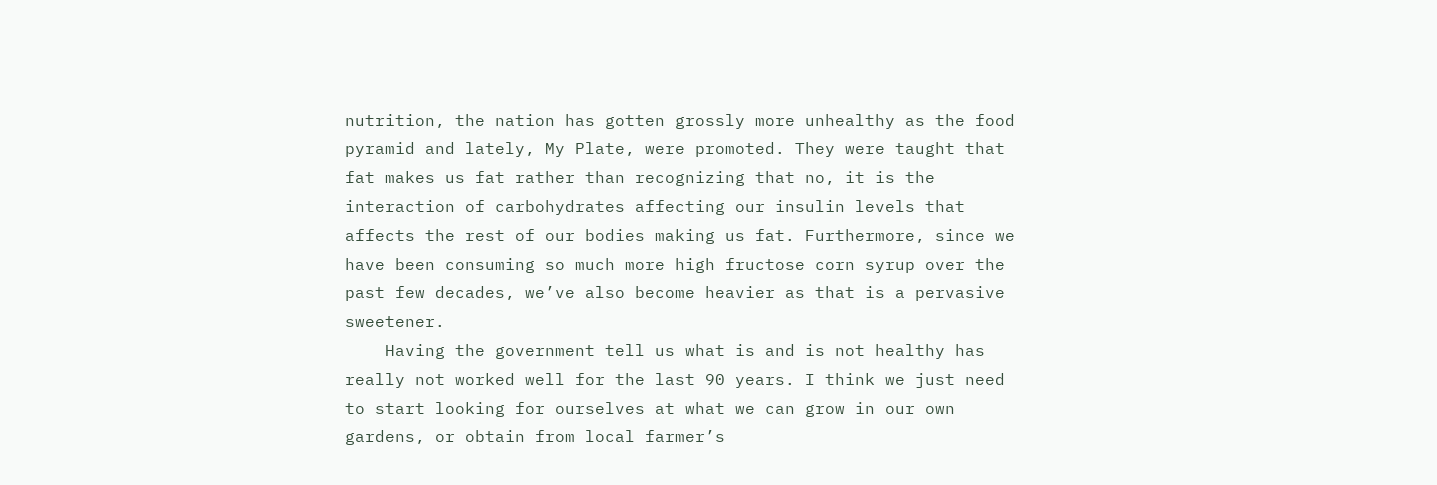nutrition, the nation has gotten grossly more unhealthy as the food pyramid and lately, My Plate, were promoted. They were taught that fat makes us fat rather than recognizing that no, it is the interaction of carbohydrates affecting our insulin levels that affects the rest of our bodies making us fat. Furthermore, since we have been consuming so much more high fructose corn syrup over the past few decades, we’ve also become heavier as that is a pervasive sweetener.
    Having the government tell us what is and is not healthy has really not worked well for the last 90 years. I think we just need to start looking for ourselves at what we can grow in our own gardens, or obtain from local farmer’s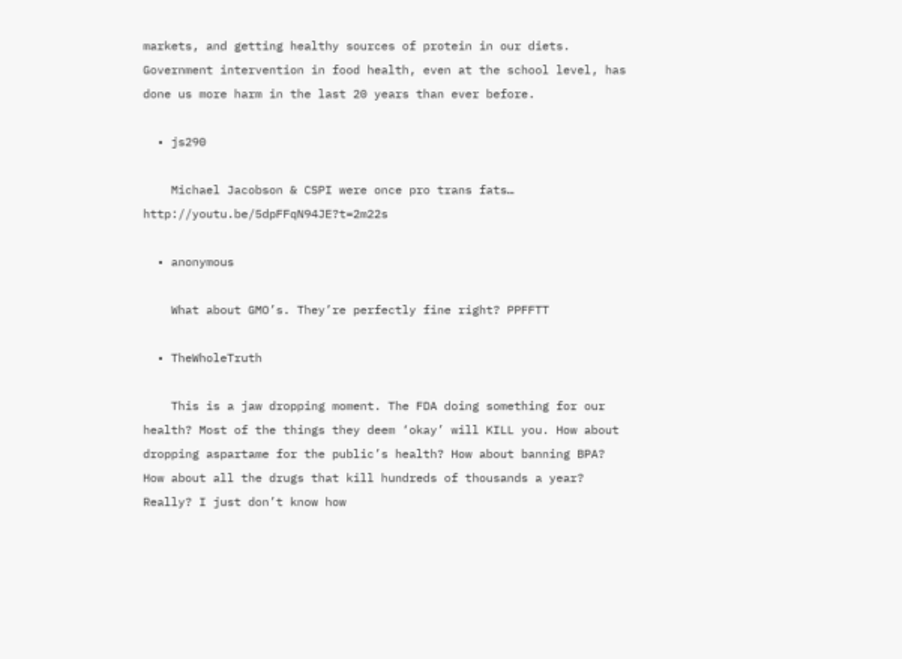markets, and getting healthy sources of protein in our diets. Government intervention in food health, even at the school level, has done us more harm in the last 20 years than ever before.

  • js290

    Michael Jacobson & CSPI were once pro trans fats… http://youtu.be/5dpFFqN94JE?t=2m22s

  • anonymous

    What about GMO’s. They’re perfectly fine right? PPFFTT

  • TheWholeTruth

    This is a jaw dropping moment. The FDA doing something for our health? Most of the things they deem ‘okay’ will KILL you. How about dropping aspartame for the public’s health? How about banning BPA? How about all the drugs that kill hundreds of thousands a year? Really? I just don’t know how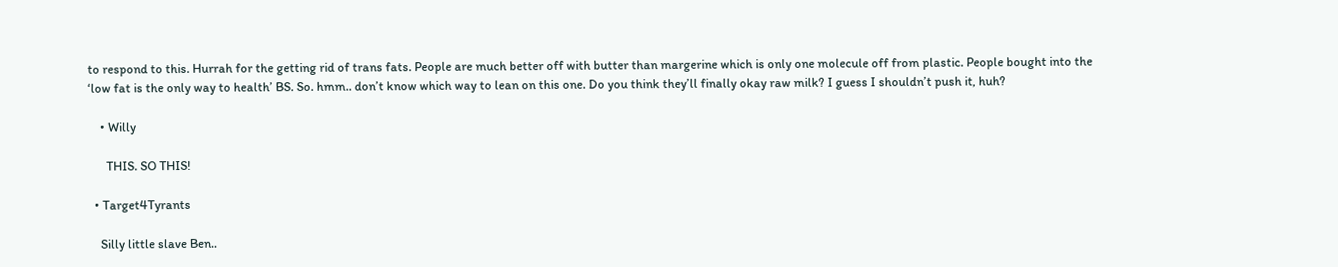to respond to this. Hurrah for the getting rid of trans fats. People are much better off with butter than margerine which is only one molecule off from plastic. People bought into the ‘low fat is the only way to health’ BS. So. hmm.. don’t know which way to lean on this one. Do you think they’ll finally okay raw milk? I guess I shouldn’t push it, huh?

    • Willy

      THIS. SO THIS!

  • Target4Tyrants

    Silly little slave Ben..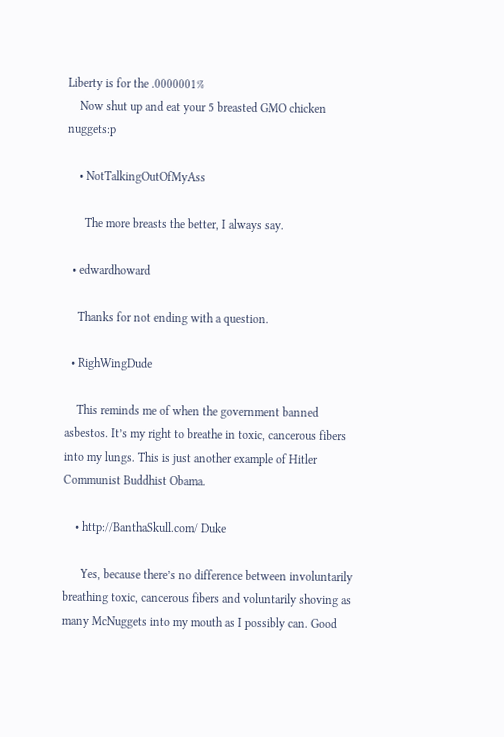Liberty is for the .0000001%
    Now shut up and eat your 5 breasted GMO chicken nuggets:p

    • NotTalkingOutOfMyAss

      The more breasts the better, I always say.

  • edwardhoward

    Thanks for not ending with a question.

  • RighWingDude

    This reminds me of when the government banned asbestos. It’s my right to breathe in toxic, cancerous fibers into my lungs. This is just another example of Hitler Communist Buddhist Obama.

    • http://BanthaSkull.com/ Duke

      Yes, because there’s no difference between involuntarily breathing toxic, cancerous fibers and voluntarily shoving as many McNuggets into my mouth as I possibly can. Good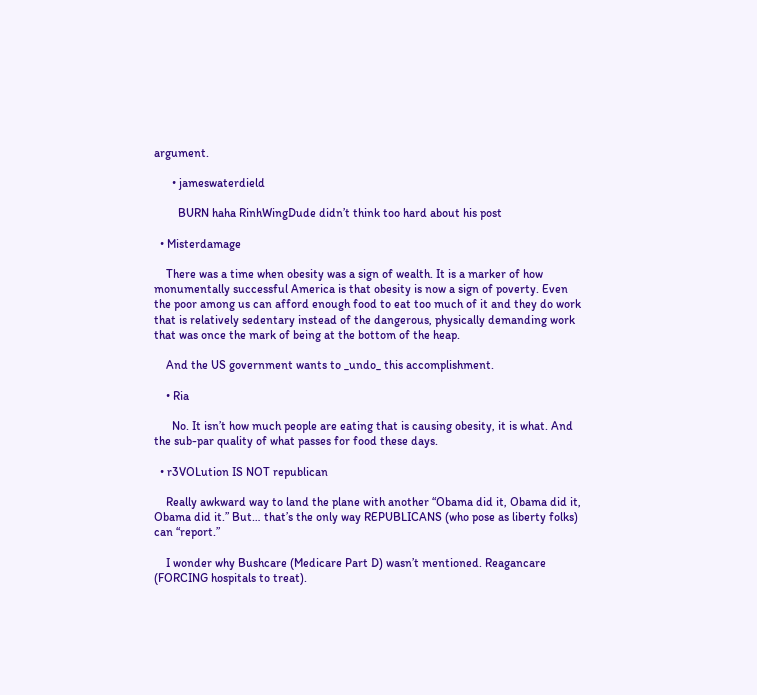argument.

      • jameswaterdield

        BURN haha RinhWingDude didn’t think too hard about his post

  • Misterdamage

    There was a time when obesity was a sign of wealth. It is a marker of how monumentally successful America is that obesity is now a sign of poverty. Even the poor among us can afford enough food to eat too much of it and they do work that is relatively sedentary instead of the dangerous, physically demanding work that was once the mark of being at the bottom of the heap.

    And the US government wants to _undo_ this accomplishment.

    • Ria

      No. It isn’t how much people are eating that is causing obesity, it is what. And the sub-par quality of what passes for food these days.

  • r3VOLution IS NOT republican

    Really awkward way to land the plane with another “Obama did it, Obama did it, Obama did it.” But… that’s the only way REPUBLICANS (who pose as liberty folks) can “report.”

    I wonder why Bushcare (Medicare Part D) wasn’t mentioned. Reagancare (FORCING hospitals to treat).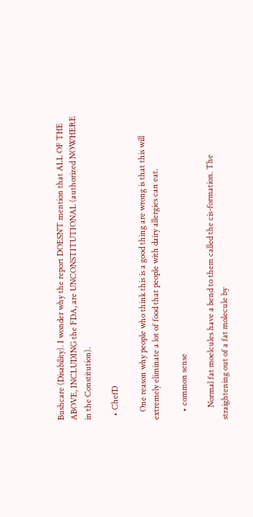Bushcare (Disability). I wonder why the report DOESN’T mention that ALL OF THE ABOVE, INCLUDING the FDA, are UNCONSTITUTIONAL (authorized NOWHERE in the Constitution).

  • ChefD

    One reason why people who think this is a good thing are wrong is that this will extremely eliminate a lot of food that people with dairy allergies can eat.

    • common sense

      Normal fat moelcules have a bend to them called the cis-formation. The straightening out of a fat molecule by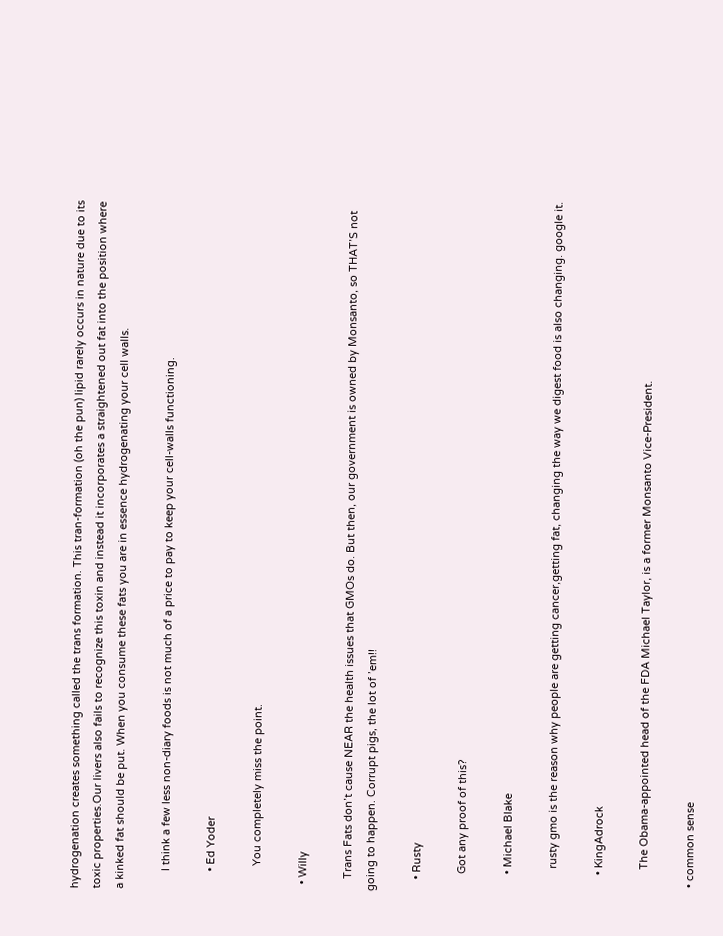hydrogenation creates something called the trans formation. This tran-formation (oh the pun) lipid rarely occurs in nature due to its toxic properties.Our livers also fails to recognize this toxin and instead it incorporates a straightened out fat into the position where a kinked fat should be put. When you consume these fats you are in essence hydrogenating your cell walls.

      I think a few less non-diary foods is not much of a price to pay to keep your cell-walls functioning.

      • Ed Yoder

        You completely miss the point.

  • Willy

    Trans Fats don’t cause NEAR the health issues that GMOs do. But then, our government is owned by Monsanto, so THAT’S not going to happen. Corrupt pigs, the lot of ’em!!

    • Rusty

      Got any proof of this?

      • Michael Blake

        rusty gmo is the reason why people are getting cancer,getting fat, changing the way we digest food is also changing. google it.

      • KingAdrock

        The Obama-appointed head of the FDA Michael Taylor, is a former Monsanto Vice-President.

  • common sense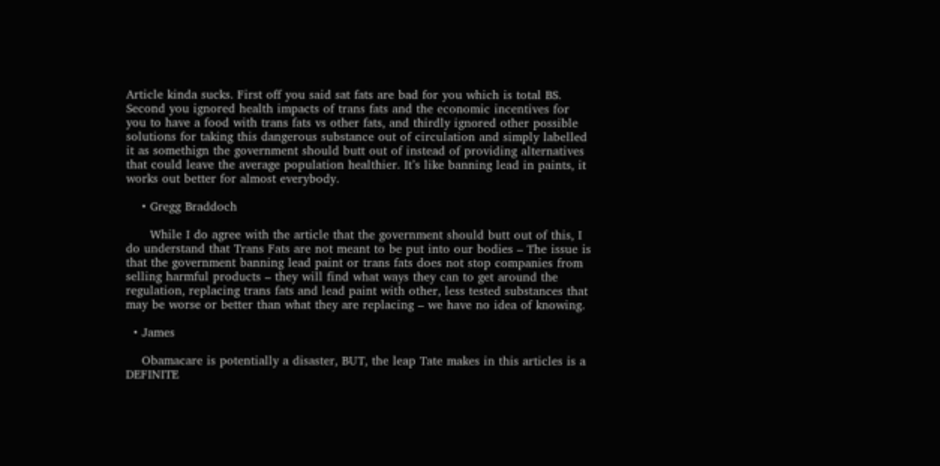Article kinda sucks. First off you said sat fats are bad for you which is total BS. Second you ignored health impacts of trans fats and the economic incentives for you to have a food with trans fats vs other fats, and thirdly ignored other possible solutions for taking this dangerous substance out of circulation and simply labelled it as somethign the government should butt out of instead of providing alternatives that could leave the average population healthier. It’s like banning lead in paints, it works out better for almost everybody.

    • Gregg Braddoch

      While I do agree with the article that the government should butt out of this, I do understand that Trans Fats are not meant to be put into our bodies – The issue is that the government banning lead paint or trans fats does not stop companies from selling harmful products – they will find what ways they can to get around the regulation, replacing trans fats and lead paint with other, less tested substances that may be worse or better than what they are replacing – we have no idea of knowing.

  • James

    Obamacare is potentially a disaster, BUT, the leap Tate makes in this articles is a DEFINITE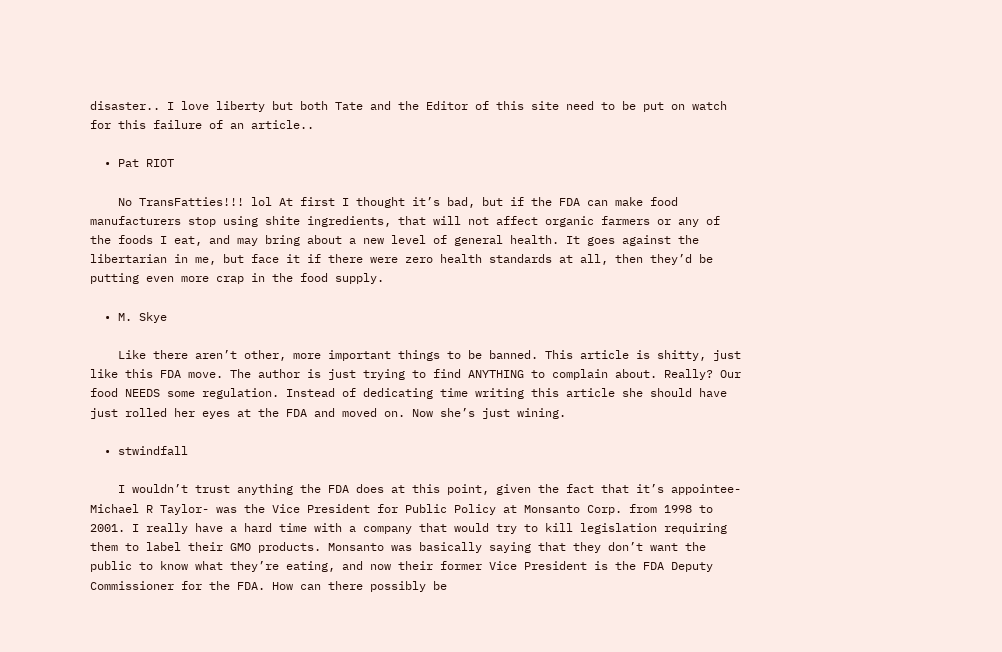disaster.. I love liberty but both Tate and the Editor of this site need to be put on watch for this failure of an article..

  • Pat RIOT

    No TransFatties!!! lol At first I thought it’s bad, but if the FDA can make food manufacturers stop using shite ingredients, that will not affect organic farmers or any of the foods I eat, and may bring about a new level of general health. It goes against the libertarian in me, but face it if there were zero health standards at all, then they’d be putting even more crap in the food supply.

  • M. Skye

    Like there aren’t other, more important things to be banned. This article is shitty, just like this FDA move. The author is just trying to find ANYTHING to complain about. Really? Our food NEEDS some regulation. Instead of dedicating time writing this article she should have just rolled her eyes at the FDA and moved on. Now she’s just wining.

  • stwindfall

    I wouldn’t trust anything the FDA does at this point, given the fact that it’s appointee- Michael R Taylor- was the Vice President for Public Policy at Monsanto Corp. from 1998 to 2001. I really have a hard time with a company that would try to kill legislation requiring them to label their GMO products. Monsanto was basically saying that they don’t want the public to know what they’re eating, and now their former Vice President is the FDA Deputy Commissioner for the FDA. How can there possibly be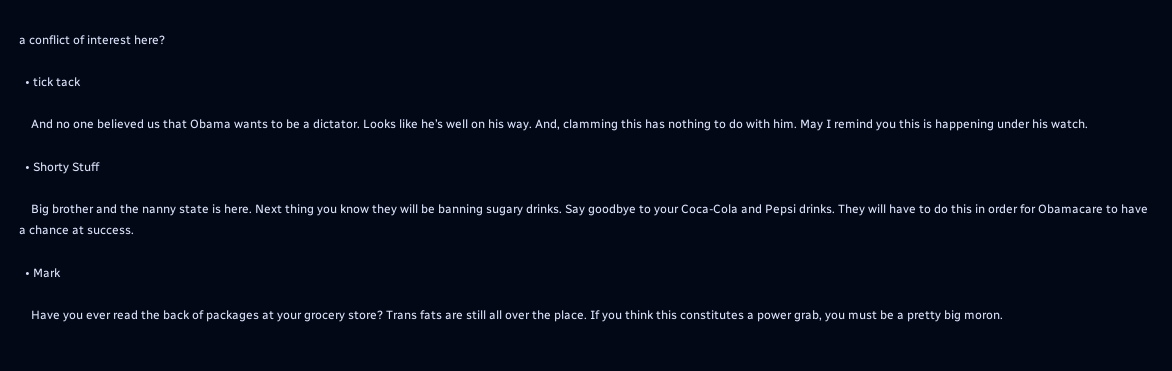a conflict of interest here?

  • tick tack

    And no one believed us that Obama wants to be a dictator. Looks like he’s well on his way. And, clamming this has nothing to do with him. May I remind you this is happening under his watch.

  • Shorty Stuff

    Big brother and the nanny state is here. Next thing you know they will be banning sugary drinks. Say goodbye to your Coca-Cola and Pepsi drinks. They will have to do this in order for Obamacare to have a chance at success.

  • Mark

    Have you ever read the back of packages at your grocery store? Trans fats are still all over the place. If you think this constitutes a power grab, you must be a pretty big moron.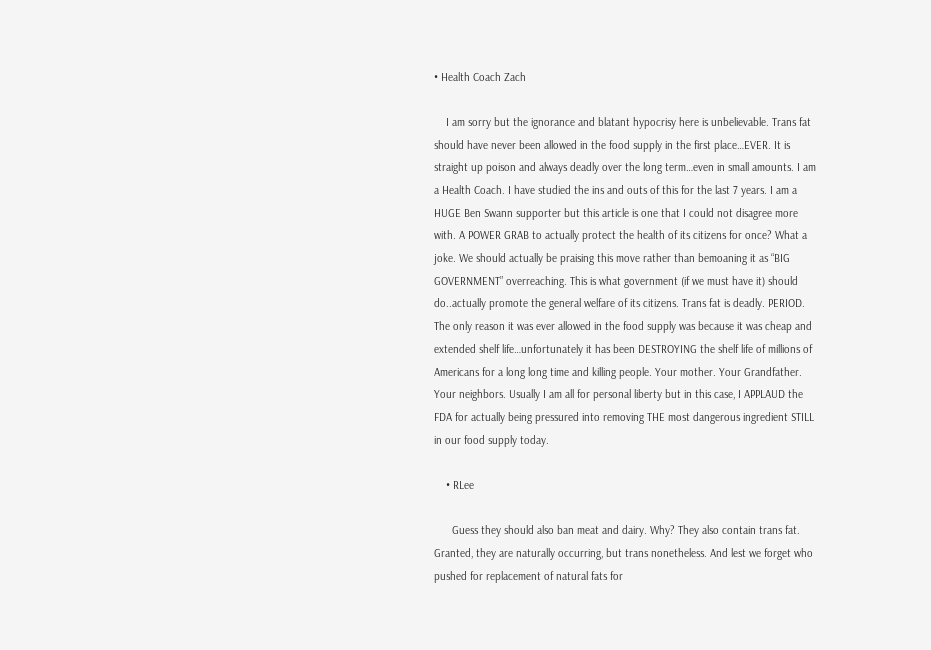• Health Coach Zach

    I am sorry but the ignorance and blatant hypocrisy here is unbelievable. Trans fat should have never been allowed in the food supply in the first place…EVER. It is straight up poison and always deadly over the long term…even in small amounts. I am a Health Coach. I have studied the ins and outs of this for the last 7 years. I am a HUGE Ben Swann supporter but this article is one that I could not disagree more with. A POWER GRAB to actually protect the health of its citizens for once? What a joke. We should actually be praising this move rather than bemoaning it as “BIG GOVERNMENT” overreaching. This is what government (if we must have it) should do..actually promote the general welfare of its citizens. Trans fat is deadly. PERIOD. The only reason it was ever allowed in the food supply was because it was cheap and extended shelf life…unfortunately it has been DESTROYING the shelf life of millions of Americans for a long long time and killing people. Your mother. Your Grandfather. Your neighbors. Usually I am all for personal liberty but in this case, I APPLAUD the FDA for actually being pressured into removing THE most dangerous ingredient STILL in our food supply today.

    • RLee

      Guess they should also ban meat and dairy. Why? They also contain trans fat. Granted, they are naturally occurring, but trans nonetheless. And lest we forget who pushed for replacement of natural fats for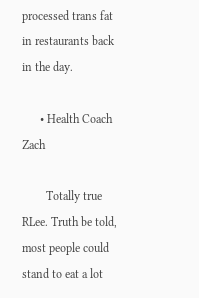processed trans fat in restaurants back in the day.

      • Health Coach Zach

        Totally true RLee. Truth be told, most people could stand to eat a lot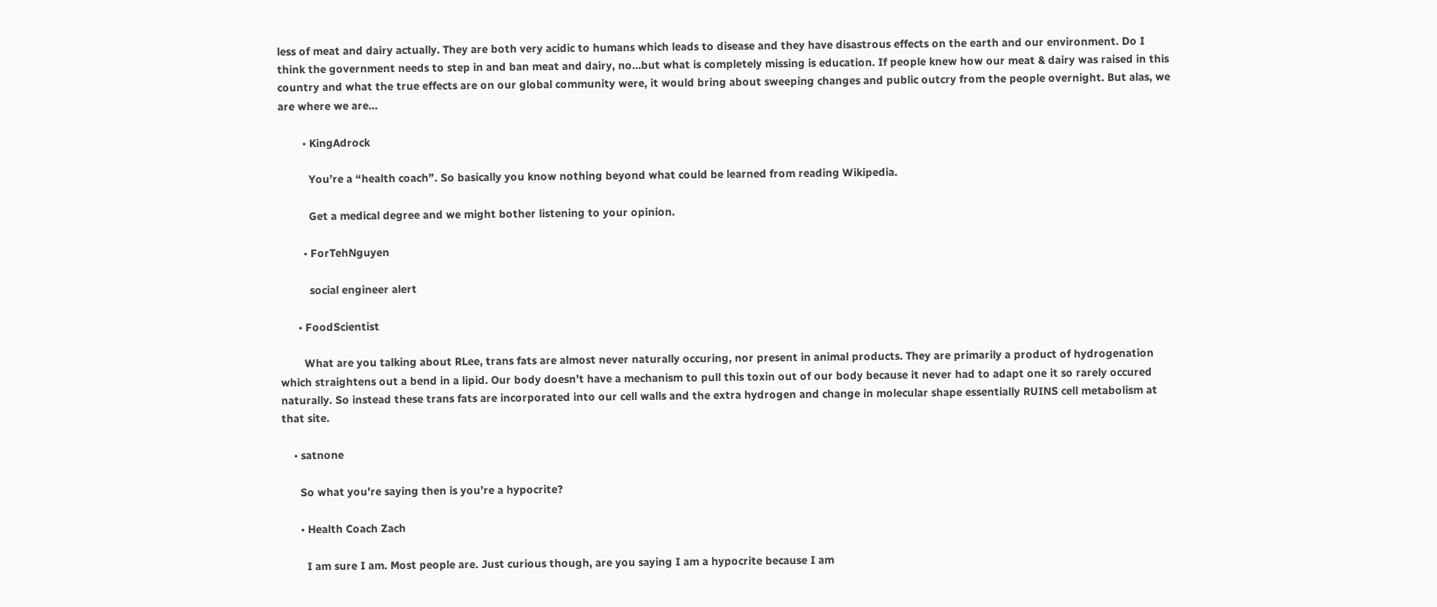less of meat and dairy actually. They are both very acidic to humans which leads to disease and they have disastrous effects on the earth and our environment. Do I think the government needs to step in and ban meat and dairy, no…but what is completely missing is education. If people knew how our meat & dairy was raised in this country and what the true effects are on our global community were, it would bring about sweeping changes and public outcry from the people overnight. But alas, we are where we are…

        • KingAdrock

          You’re a “health coach”. So basically you know nothing beyond what could be learned from reading Wikipedia.

          Get a medical degree and we might bother listening to your opinion.

        • ForTehNguyen

          social engineer alert

      • FoodScientist

        What are you talking about RLee, trans fats are almost never naturally occuring, nor present in animal products. They are primarily a product of hydrogenation which straightens out a bend in a lipid. Our body doesn’t have a mechanism to pull this toxin out of our body because it never had to adapt one it so rarely occured naturally. So instead these trans fats are incorporated into our cell walls and the extra hydrogen and change in molecular shape essentially RUINS cell metabolism at that site.

    • satnone

      So what you’re saying then is you’re a hypocrite?

      • Health Coach Zach

        I am sure I am. Most people are. Just curious though, are you saying I am a hypocrite because I am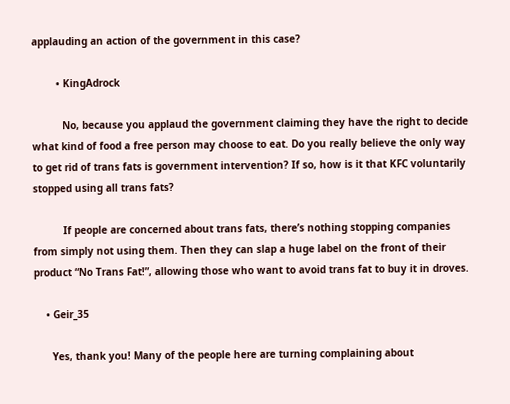applauding an action of the government in this case?

        • KingAdrock

          No, because you applaud the government claiming they have the right to decide what kind of food a free person may choose to eat. Do you really believe the only way to get rid of trans fats is government intervention? If so, how is it that KFC voluntarily stopped using all trans fats?

          If people are concerned about trans fats, there’s nothing stopping companies from simply not using them. Then they can slap a huge label on the front of their product “No Trans Fat!”, allowing those who want to avoid trans fat to buy it in droves.

    • Geir_35

      Yes, thank you! Many of the people here are turning complaining about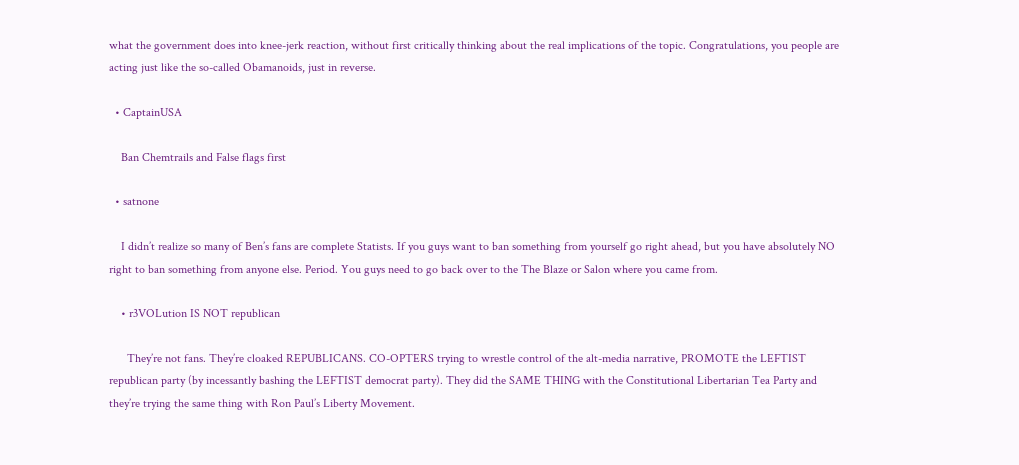what the government does into knee-jerk reaction, without first critically thinking about the real implications of the topic. Congratulations, you people are acting just like the so-called Obamanoids, just in reverse.

  • CaptainUSA

    Ban Chemtrails and False flags first

  • satnone

    I didn’t realize so many of Ben’s fans are complete Statists. If you guys want to ban something from yourself go right ahead, but you have absolutely NO right to ban something from anyone else. Period. You guys need to go back over to the The Blaze or Salon where you came from.

    • r3VOLution IS NOT republican

      They’re not fans. They’re cloaked REPUBLICANS. CO-OPTERS trying to wrestle control of the alt-media narrative, PROMOTE the LEFTIST republican party (by incessantly bashing the LEFTIST democrat party). They did the SAME THING with the Constitutional Libertarian Tea Party and they’re trying the same thing with Ron Paul’s Liberty Movement.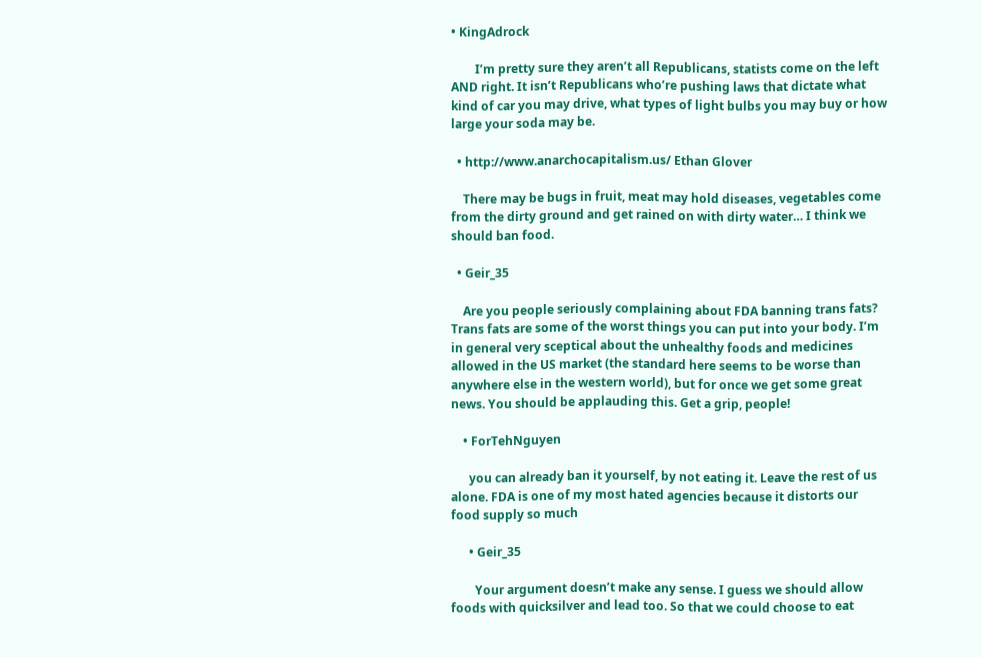• KingAdrock

        I’m pretty sure they aren’t all Republicans, statists come on the left AND right. It isn’t Republicans who’re pushing laws that dictate what kind of car you may drive, what types of light bulbs you may buy or how large your soda may be.

  • http://www.anarchocapitalism.us/ Ethan Glover

    There may be bugs in fruit, meat may hold diseases, vegetables come from the dirty ground and get rained on with dirty water… I think we should ban food.

  • Geir_35

    Are you people seriously complaining about FDA banning trans fats? Trans fats are some of the worst things you can put into your body. I’m in general very sceptical about the unhealthy foods and medicines allowed in the US market (the standard here seems to be worse than anywhere else in the western world), but for once we get some great news. You should be applauding this. Get a grip, people!

    • ForTehNguyen

      you can already ban it yourself, by not eating it. Leave the rest of us alone. FDA is one of my most hated agencies because it distorts our food supply so much

      • Geir_35

        Your argument doesn’t make any sense. I guess we should allow foods with quicksilver and lead too. So that we could choose to eat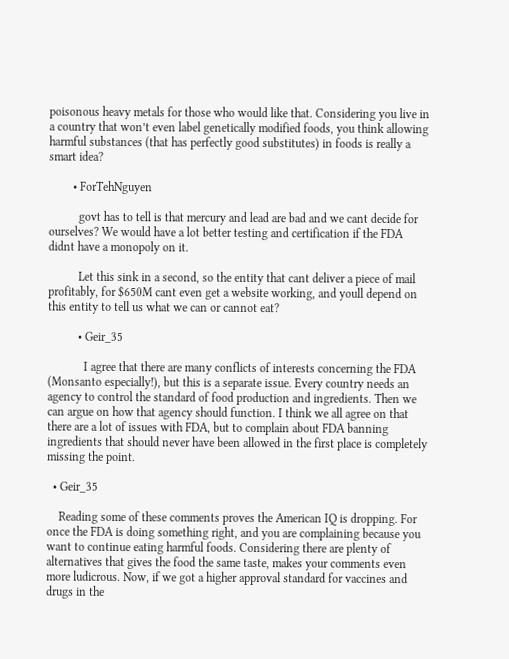poisonous heavy metals for those who would like that. Considering you live in a country that won’t even label genetically modified foods, you think allowing harmful substances (that has perfectly good substitutes) in foods is really a smart idea?

        • ForTehNguyen

          govt has to tell is that mercury and lead are bad and we cant decide for ourselves? We would have a lot better testing and certification if the FDA didnt have a monopoly on it.

          Let this sink in a second, so the entity that cant deliver a piece of mail profitably, for $650M cant even get a website working, and youll depend on this entity to tell us what we can or cannot eat?

          • Geir_35

            I agree that there are many conflicts of interests concerning the FDA (Monsanto especially!), but this is a separate issue. Every country needs an agency to control the standard of food production and ingredients. Then we can argue on how that agency should function. I think we all agree on that there are a lot of issues with FDA, but to complain about FDA banning ingredients that should never have been allowed in the first place is completely missing the point.

  • Geir_35

    Reading some of these comments proves the American IQ is dropping. For once the FDA is doing something right, and you are complaining because you want to continue eating harmful foods. Considering there are plenty of alternatives that gives the food the same taste, makes your comments even more ludicrous. Now, if we got a higher approval standard for vaccines and drugs in the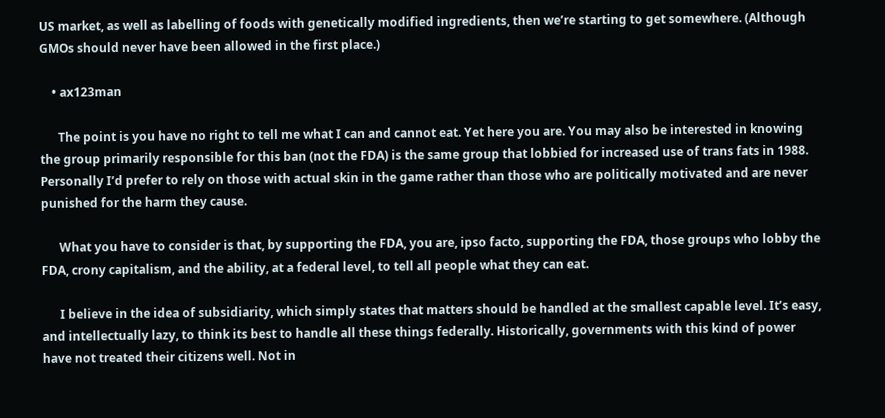US market, as well as labelling of foods with genetically modified ingredients, then we’re starting to get somewhere. (Although GMOs should never have been allowed in the first place.)

    • ax123man

      The point is you have no right to tell me what I can and cannot eat. Yet here you are. You may also be interested in knowing the group primarily responsible for this ban (not the FDA) is the same group that lobbied for increased use of trans fats in 1988. Personally I’d prefer to rely on those with actual skin in the game rather than those who are politically motivated and are never punished for the harm they cause.

      What you have to consider is that, by supporting the FDA, you are, ipso facto, supporting the FDA, those groups who lobby the FDA, crony capitalism, and the ability, at a federal level, to tell all people what they can eat.

      I believe in the idea of subsidiarity, which simply states that matters should be handled at the smallest capable level. It’s easy, and intellectually lazy, to think its best to handle all these things federally. Historically, governments with this kind of power have not treated their citizens well. Not in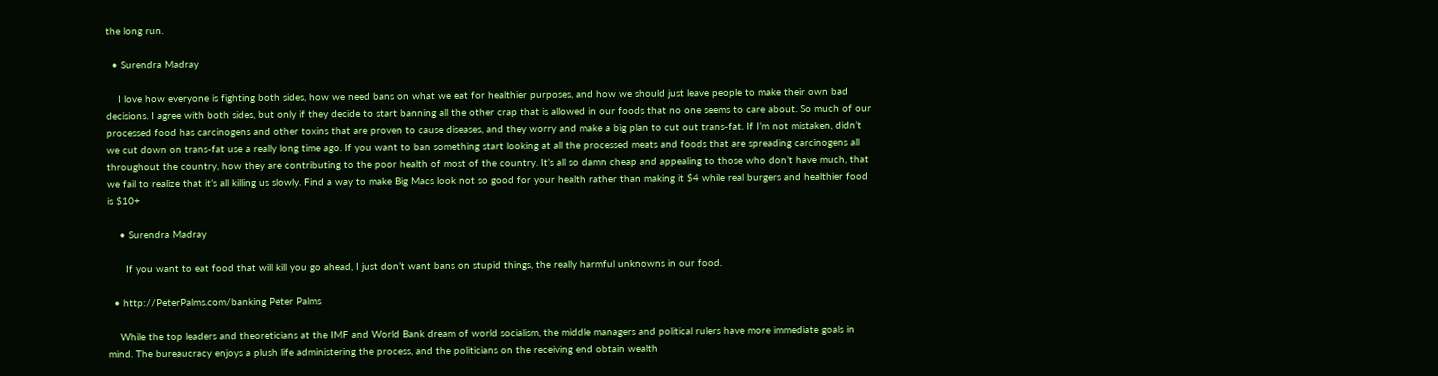the long run.

  • Surendra Madray

    I love how everyone is fighting both sides, how we need bans on what we eat for healthier purposes, and how we should just leave people to make their own bad decisions. I agree with both sides, but only if they decide to start banning all the other crap that is allowed in our foods that no one seems to care about. So much of our processed food has carcinogens and other toxins that are proven to cause diseases, and they worry and make a big plan to cut out trans-fat. If I’m not mistaken, didn’t we cut down on trans-fat use a really long time ago. If you want to ban something start looking at all the processed meats and foods that are spreading carcinogens all throughout the country, how they are contributing to the poor health of most of the country. It’s all so damn cheap and appealing to those who don’t have much, that we fail to realize that it’s all killing us slowly. Find a way to make Big Macs look not so good for your health rather than making it $4 while real burgers and healthier food is $10+

    • Surendra Madray

      If you want to eat food that will kill you go ahead, I just don’t want bans on stupid things, the really harmful unknowns in our food.

  • http://PeterPalms.com/banking Peter Palms

    While the top leaders and theoreticians at the IMF and World Bank dream of world socialism, the middle managers and political rulers have more immediate goals in mind. The bureaucracy enjoys a plush life administering the process, and the politicians on the receiving end obtain wealth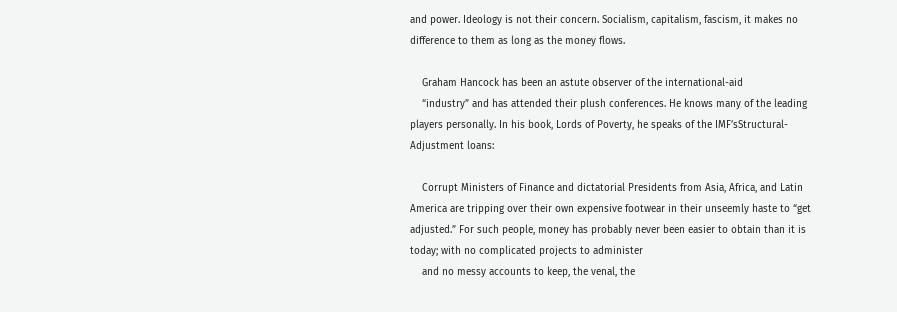and power. Ideology is not their concern. Socialism, capitalism, fascism, it makes no difference to them as long as the money flows.

    Graham Hancock has been an astute observer of the international-aid
    “industry” and has attended their plush conferences. He knows many of the leading players personally. In his book, Lords of Poverty, he speaks of the IMF’sStructural-Adjustment loans:

    Corrupt Ministers of Finance and dictatorial Presidents from Asia, Africa, and Latin America are tripping over their own expensive footwear in their unseemly haste to “get adjusted.” For such people, money has probably never been easier to obtain than it is today; with no complicated projects to administer
    and no messy accounts to keep, the venal, the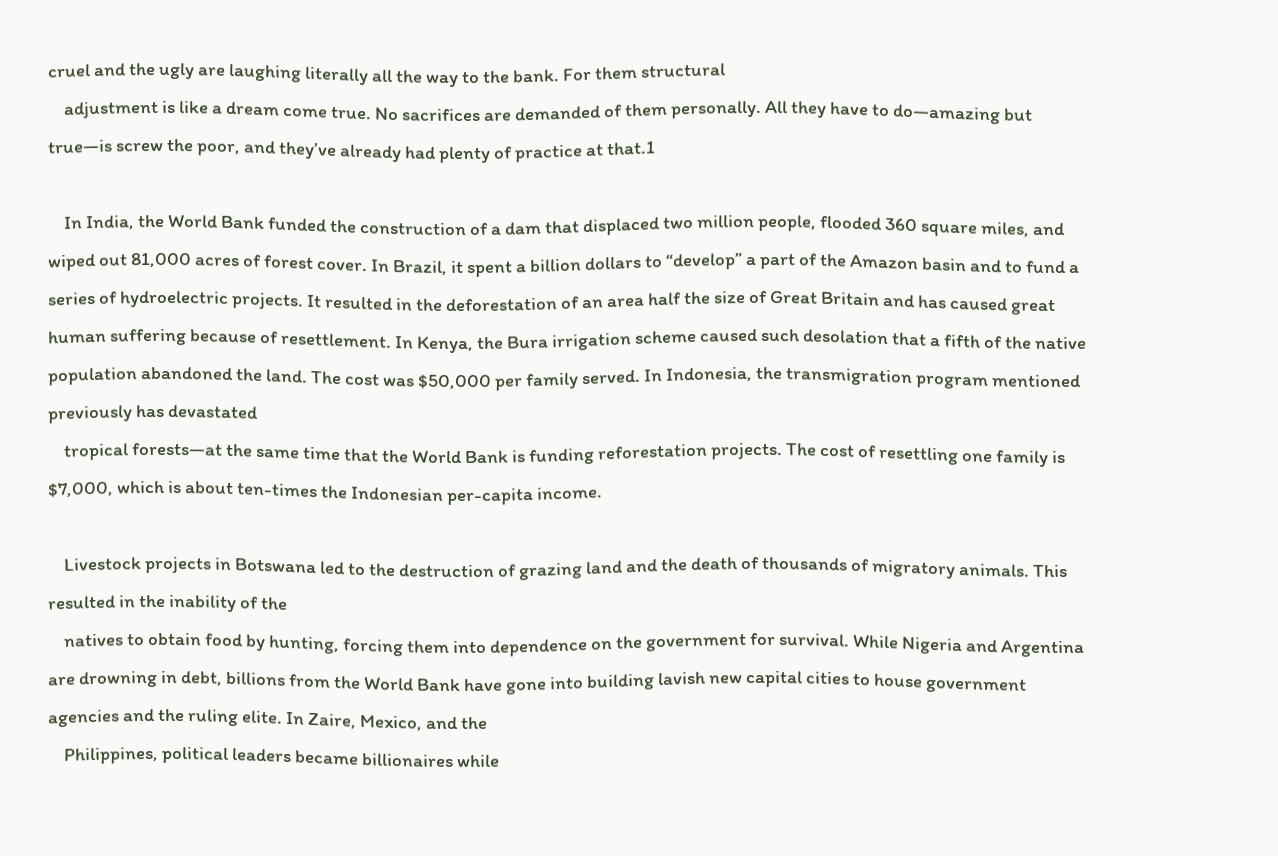cruel and the ugly are laughing literally all the way to the bank. For them structural
    adjustment is like a dream come true. No sacrifices are demanded of them personally. All they have to do—amazing but true—is screw the poor, and they’ve already had plenty of practice at that.1

    In India, the World Bank funded the construction of a dam that displaced two million people, flooded 360 square miles, and wiped out 81,000 acres of forest cover. In Brazil, it spent a billion dollars to “develop” a part of the Amazon basin and to fund a series of hydroelectric projects. It resulted in the deforestation of an area half the size of Great Britain and has caused great human suffering because of resettlement. In Kenya, the Bura irrigation scheme caused such desolation that a fifth of the native population abandoned the land. The cost was $50,000 per family served. In Indonesia, the transmigration program mentioned previously has devastated
    tropical forests—at the same time that the World Bank is funding reforestation projects. The cost of resettling one family is $7,000, which is about ten-times the Indonesian per-capita income.

    Livestock projects in Botswana led to the destruction of grazing land and the death of thousands of migratory animals. This resulted in the inability of the
    natives to obtain food by hunting, forcing them into dependence on the government for survival. While Nigeria and Argentina are drowning in debt, billions from the World Bank have gone into building lavish new capital cities to house government agencies and the ruling elite. In Zaire, Mexico, and the
    Philippines, political leaders became billionaires while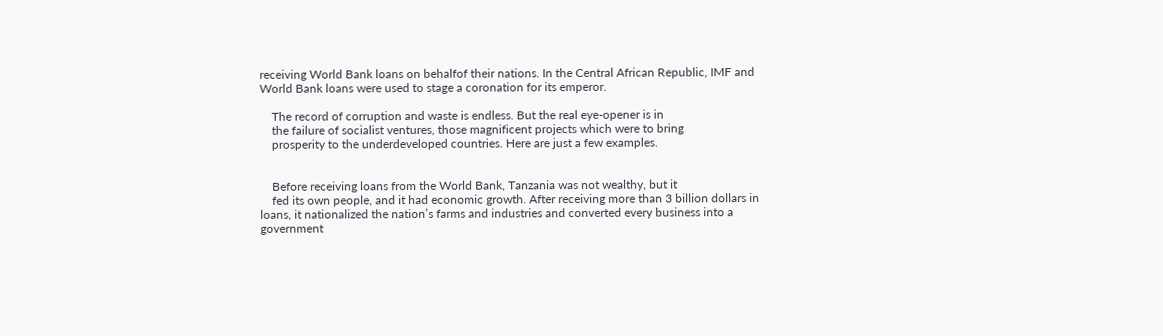receiving World Bank loans on behalfof their nations. In the Central African Republic, IMF and World Bank loans were used to stage a coronation for its emperor.

    The record of corruption and waste is endless. But the real eye-opener is in
    the failure of socialist ventures, those magnificent projects which were to bring
    prosperity to the underdeveloped countries. Here are just a few examples.


    Before receiving loans from the World Bank, Tanzania was not wealthy, but it
    fed its own people, and it had economic growth. After receiving more than 3 billion dollars in loans, it nationalized the nation’s farms and industries and converted every business into a government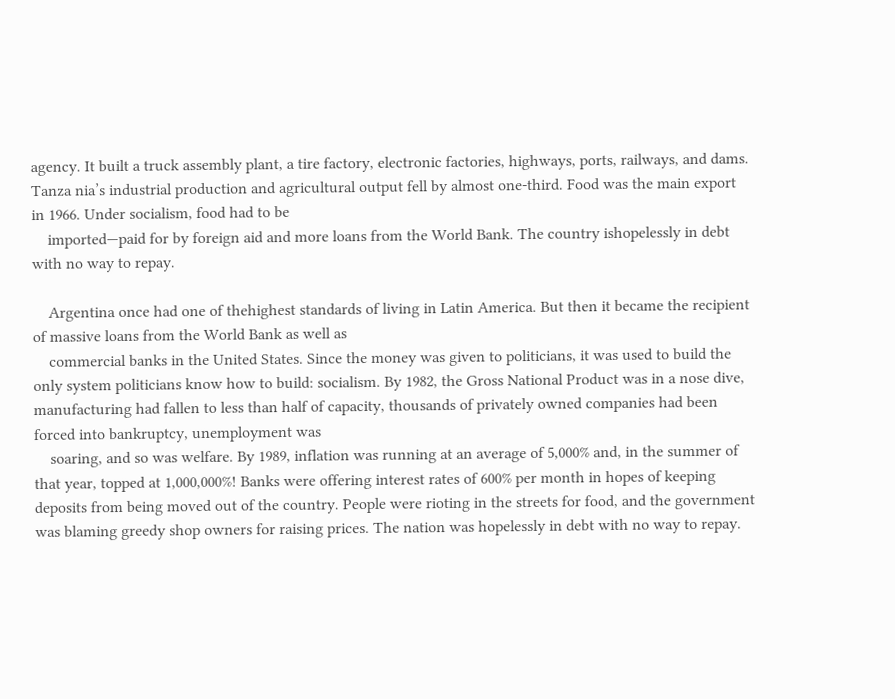agency. It built a truck assembly plant, a tire factory, electronic factories, highways, ports, railways, and dams. Tanza nia’s industrial production and agricultural output fell by almost one-third. Food was the main export in 1966. Under socialism, food had to be
    imported—paid for by foreign aid and more loans from the World Bank. The country ishopelessly in debt with no way to repay.

    Argentina once had one of thehighest standards of living in Latin America. But then it became the recipient of massive loans from the World Bank as well as
    commercial banks in the United States. Since the money was given to politicians, it was used to build the only system politicians know how to build: socialism. By 1982, the Gross National Product was in a nose dive, manufacturing had fallen to less than half of capacity, thousands of privately owned companies had been forced into bankruptcy, unemployment was
    soaring, and so was welfare. By 1989, inflation was running at an average of 5,000% and, in the summer of that year, topped at 1,000,000%! Banks were offering interest rates of 600% per month in hopes of keeping deposits from being moved out of the country. People were rioting in the streets for food, and the government was blaming greedy shop owners for raising prices. The nation was hopelessly in debt with no way to repay.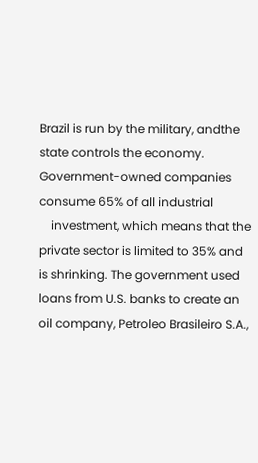Brazil is run by the military, andthe state controls the economy. Government-owned companies consume 65% of all industrial
    investment, which means that the private sector is limited to 35% and is shrinking. The government used loans from U.S. banks to create an oil company, Petroleo Brasileiro S.A.,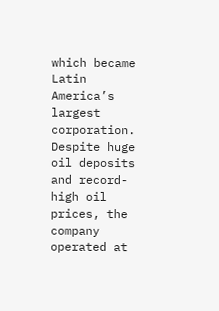which became Latin America’s largest corporation. Despite huge oil deposits and record-high oil prices, the company operated at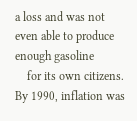a loss and was not even able to produce enough gasoline
    for its own citizens. By 1990, inflation was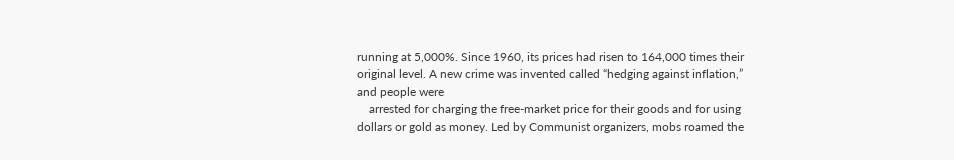running at 5,000%. Since 1960, its prices had risen to 164,000 times their original level. A new crime was invented called “hedging against inflation,” and people were
    arrested for charging the free-market price for their goods and for using dollars or gold as money. Led by Communist organizers, mobs roamed the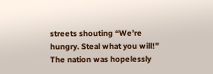streets shouting “We’re hungry. Steal what you will!” The nation was hopelessly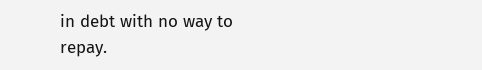in debt with no way to repay.